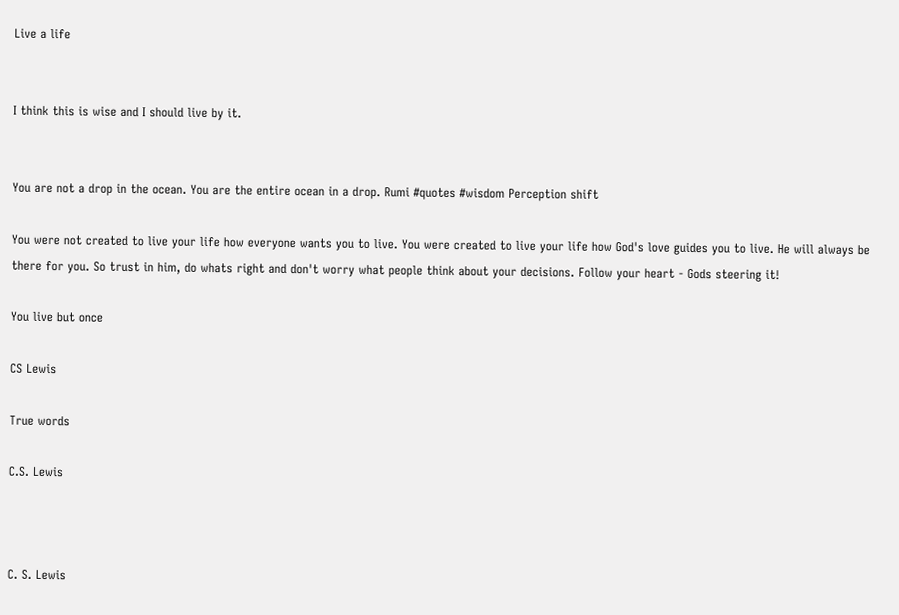Live a life


I think this is wise and I should live by it.


You are not a drop in the ocean. You are the entire ocean in a drop. Rumi #quotes #wisdom Perception shift

You were not created to live your life how everyone wants you to live. You were created to live your life how God's love guides you to live. He will always be there for you. So trust in him, do whats right and don't worry what people think about your decisions. Follow your heart - Gods steering it!

You live but once

CS Lewis

True words

C.S. Lewis



C. S. Lewis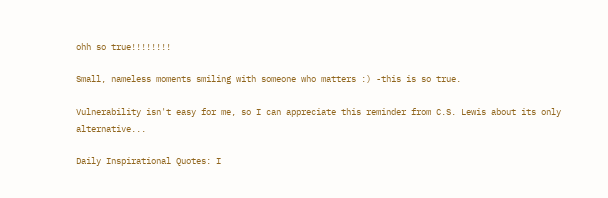ohh so true!!!!!!!!

Small, nameless moments smiling with someone who matters :) -this is so true.

Vulnerability isn't easy for me, so I can appreciate this reminder from C.S. Lewis about its only alternative...

Daily Inspirational Quotes: I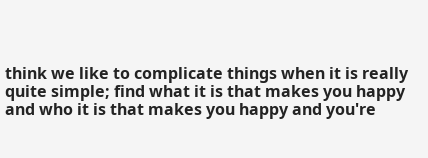think we like to complicate things when it is really quite simple; find what it is that makes you happy and who it is that makes you happy and you're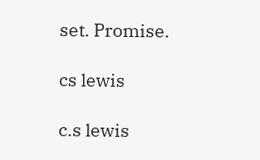set. Promise.

cs lewis

c.s lewis